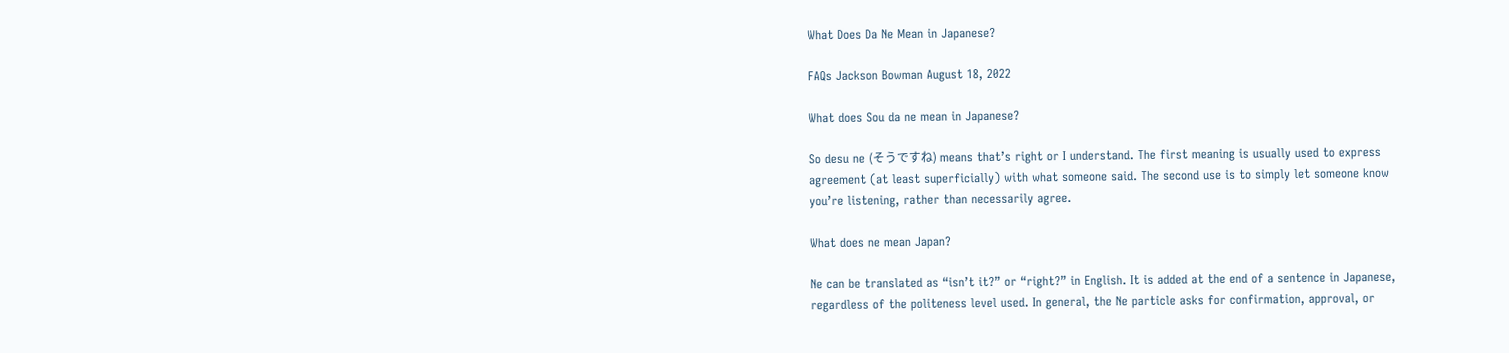What Does Da Ne Mean in Japanese?

FAQs Jackson Bowman August 18, 2022

What does Sou da ne mean in Japanese?

So desu ne (そうですね) means that’s right or I understand. The first meaning is usually used to express agreement (at least superficially) with what someone said. The second use is to simply let someone know you’re listening, rather than necessarily agree.

What does ne mean Japan?

Ne can be translated as “isn’t it?” or “right?” in English. It is added at the end of a sentence in Japanese, regardless of the politeness level used. In general, the Ne particle asks for confirmation, approval, or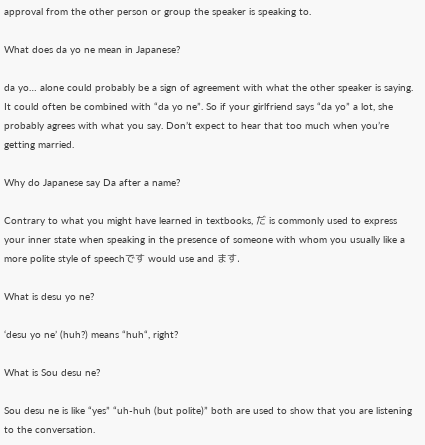approval from the other person or group the speaker is speaking to.

What does da yo ne mean in Japanese?

da yo… alone could probably be a sign of agreement with what the other speaker is saying. It could often be combined with “da yo ne”. So if your girlfriend says “da yo” a lot, she probably agrees with what you say. Don’t expect to hear that too much when you’re getting married.

Why do Japanese say Da after a name?

Contrary to what you might have learned in textbooks, だ is commonly used to express your inner state when speaking in the presence of someone with whom you usually like a more polite style of speechです would use and ます.

What is desu yo ne?

‘desu yo ne’ (huh?) means “huh“, right?

What is Sou desu ne?

Sou desu ne is like “yes” “uh-huh (but polite)” both are used to show that you are listening to the conversation.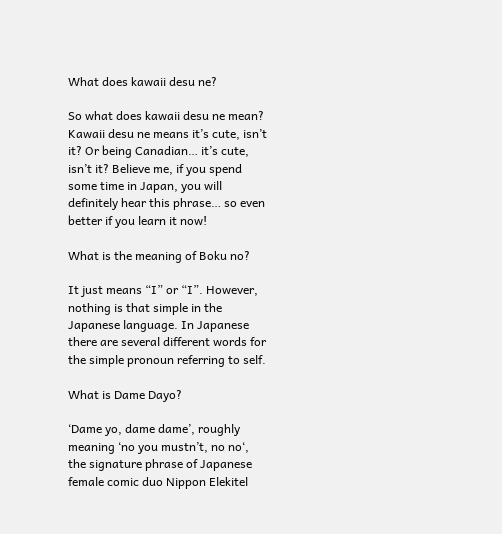What does kawaii desu ne?

So what does kawaii desu ne mean? Kawaii desu ne means it’s cute, isn’t it? Or being Canadian… it’s cute, isn’t it? Believe me, if you spend some time in Japan, you will definitely hear this phrase… so even better if you learn it now!

What is the meaning of Boku no?

It just means “I” or “I”. However, nothing is that simple in the Japanese language. In Japanese there are several different words for the simple pronoun referring to self.

What is Dame Dayo?

‘Dame yo, dame dame’, roughly meaning ‘no you mustn’t, no no‘, the signature phrase of Japanese female comic duo Nippon Elekitel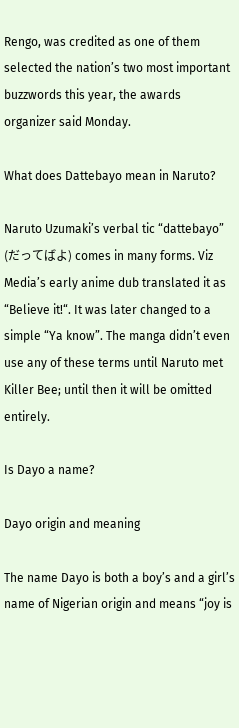Rengo, was credited as one of them selected the nation’s two most important buzzwords this year, the awards organizer said Monday.

What does Dattebayo mean in Naruto?

Naruto Uzumaki’s verbal tic “dattebayo” (だってばよ) comes in many forms. Viz Media’s early anime dub translated it as “Believe it!“. It was later changed to a simple “Ya know”. The manga didn’t even use any of these terms until Naruto met Killer Bee; until then it will be omitted entirely.

Is Dayo a name?

Dayo origin and meaning

The name Dayo is both a boy’s and a girl’s name of Nigerian origin and means “joy is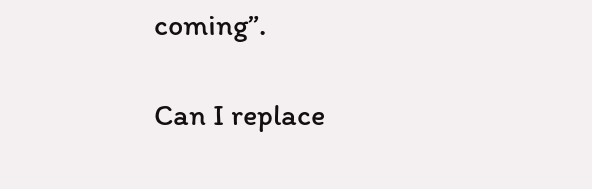coming”.

Can I replace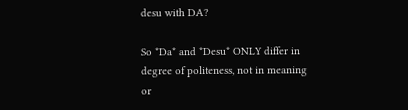desu with DA?

So *Da* and *Desu* ONLY differ in degree of politeness, not in meaning or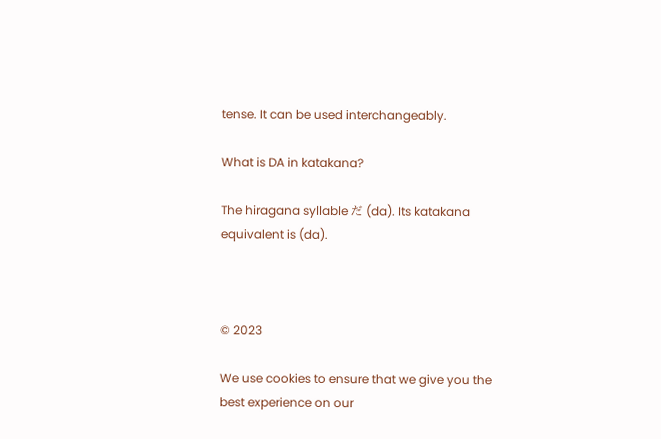tense. It can be used interchangeably.

What is DA in katakana?

The hiragana syllable だ (da). Its katakana equivalent is (da).



© 2023

We use cookies to ensure that we give you the best experience on our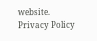website.
Privacy Policy